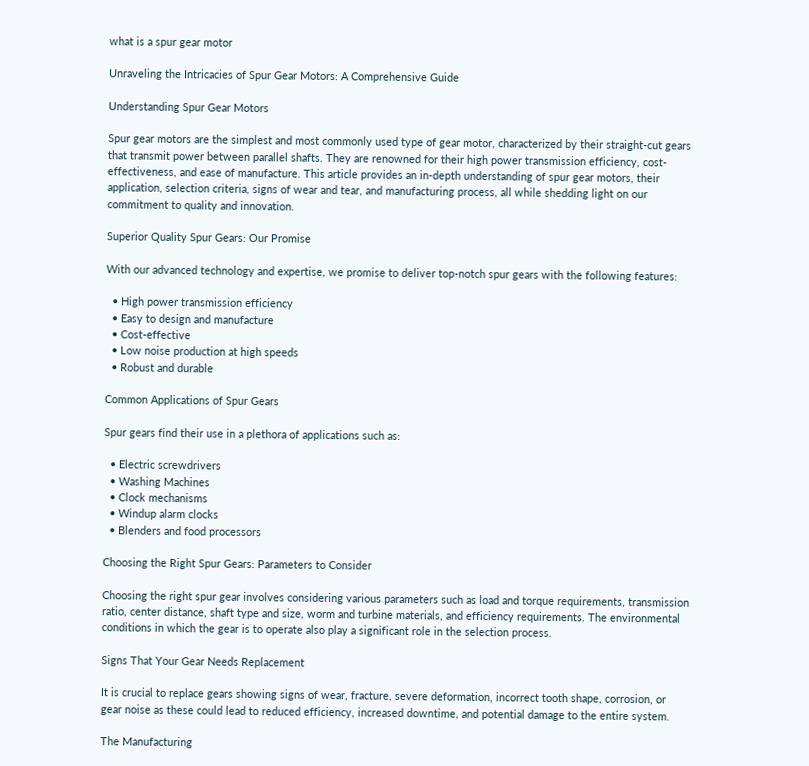what is a spur gear motor

Unraveling the Intricacies of Spur Gear Motors: A Comprehensive Guide

Understanding Spur Gear Motors

Spur gear motors are the simplest and most commonly used type of gear motor, characterized by their straight-cut gears that transmit power between parallel shafts. They are renowned for their high power transmission efficiency, cost-effectiveness, and ease of manufacture. This article provides an in-depth understanding of spur gear motors, their application, selection criteria, signs of wear and tear, and manufacturing process, all while shedding light on our commitment to quality and innovation.

Superior Quality Spur Gears: Our Promise

With our advanced technology and expertise, we promise to deliver top-notch spur gears with the following features:

  • High power transmission efficiency
  • Easy to design and manufacture
  • Cost-effective
  • Low noise production at high speeds
  • Robust and durable

Common Applications of Spur Gears

Spur gears find their use in a plethora of applications such as:

  • Electric screwdrivers
  • Washing Machines
  • Clock mechanisms
  • Windup alarm clocks
  • Blenders and food processors

Choosing the Right Spur Gears: Parameters to Consider

Choosing the right spur gear involves considering various parameters such as load and torque requirements, transmission ratio, center distance, shaft type and size, worm and turbine materials, and efficiency requirements. The environmental conditions in which the gear is to operate also play a significant role in the selection process.

Signs That Your Gear Needs Replacement

It is crucial to replace gears showing signs of wear, fracture, severe deformation, incorrect tooth shape, corrosion, or gear noise as these could lead to reduced efficiency, increased downtime, and potential damage to the entire system.

The Manufacturing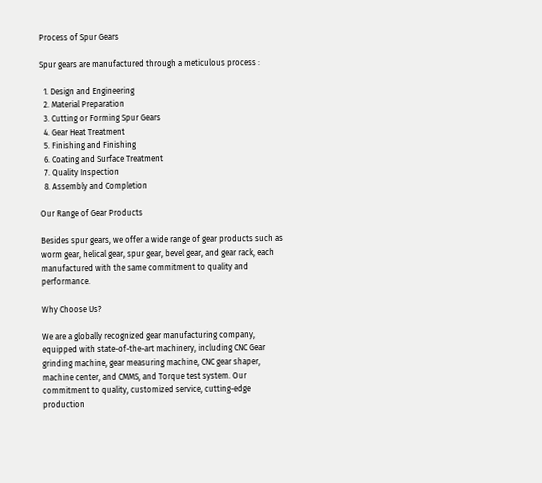Process of Spur Gears

Spur gears are manufactured through a meticulous process :

  1. Design and Engineering
  2. Material Preparation
  3. Cutting or Forming Spur Gears
  4. Gear Heat Treatment
  5. Finishing and Finishing
  6. Coating and Surface Treatment
  7. Quality Inspection
  8. Assembly and Completion

Our Range of Gear Products

Besides spur gears, we offer a wide range of gear products such as worm gear, helical gear, spur gear, bevel gear, and gear rack, each manufactured with the same commitment to quality and performance.

Why Choose Us?

We are a globally recognized gear manufacturing company, equipped with state-of-the-art machinery, including CNC Gear grinding machine, gear measuring machine, CNC gear shaper, machine center, and CMMS, and Torque test system. Our commitment to quality, customized service, cutting-edge production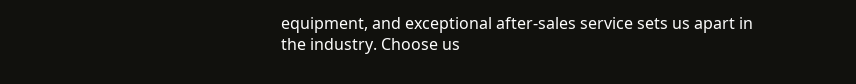equipment, and exceptional after-sales service sets us apart in the industry. Choose us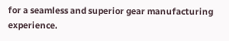for a seamless and superior gear manufacturing experience.